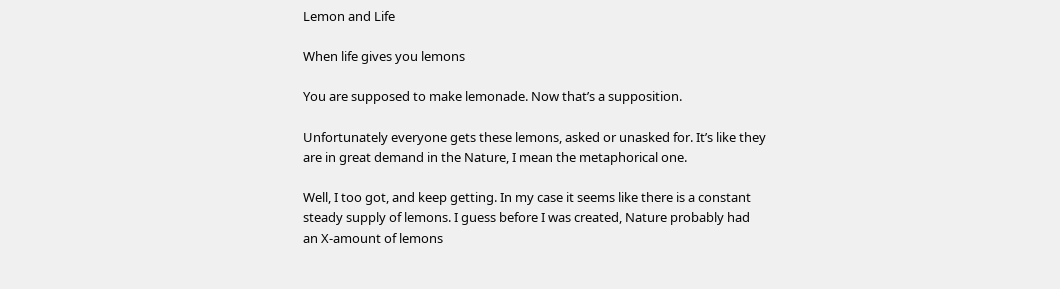Lemon and Life

When life gives you lemons

You are supposed to make lemonade. Now that’s a supposition.

Unfortunately everyone gets these lemons, asked or unasked for. It’s like they are in great demand in the Nature, I mean the metaphorical one.

Well, I too got, and keep getting. In my case it seems like there is a constant steady supply of lemons. I guess before I was created, Nature probably had an X-amount of lemons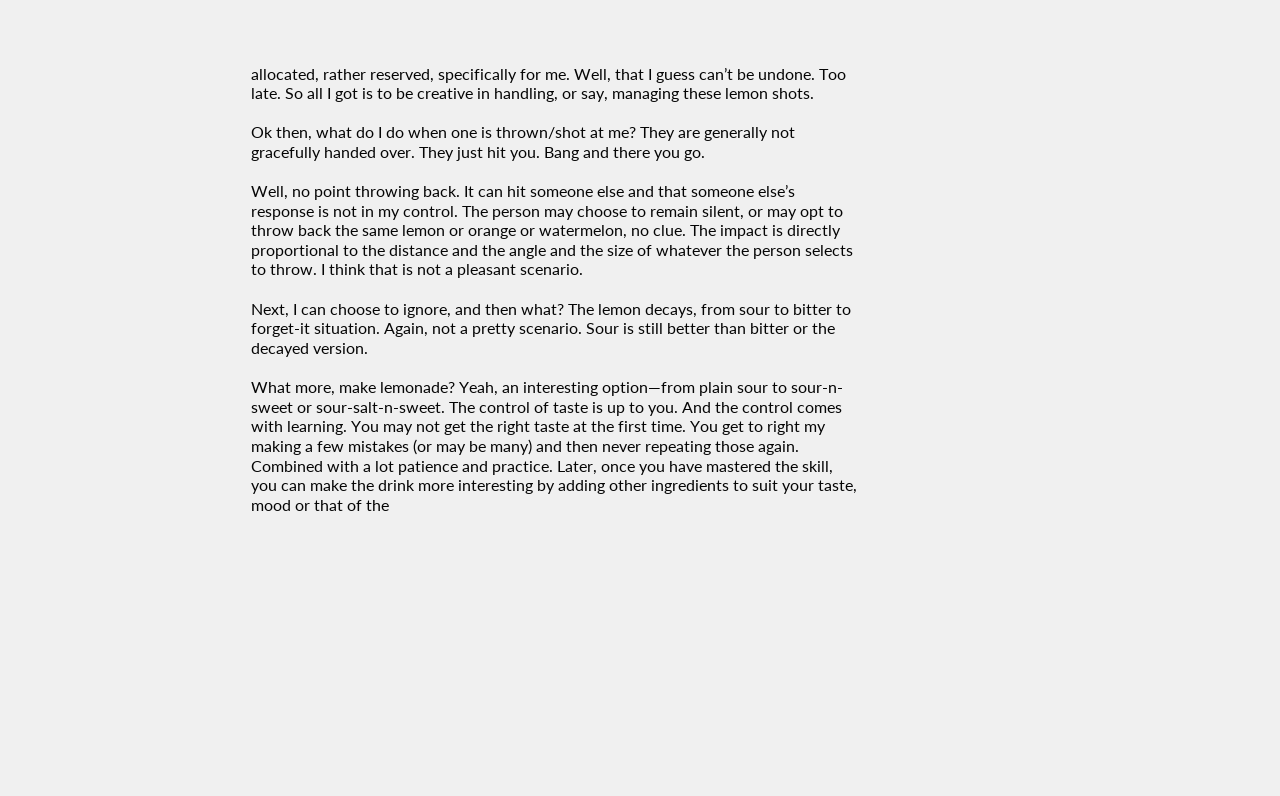allocated, rather reserved, specifically for me. Well, that I guess can’t be undone. Too late. So all I got is to be creative in handling, or say, managing these lemon shots.

Ok then, what do I do when one is thrown/shot at me? They are generally not gracefully handed over. They just hit you. Bang and there you go.

Well, no point throwing back. It can hit someone else and that someone else’s response is not in my control. The person may choose to remain silent, or may opt to throw back the same lemon or orange or watermelon, no clue. The impact is directly proportional to the distance and the angle and the size of whatever the person selects to throw. I think that is not a pleasant scenario.

Next, I can choose to ignore, and then what? The lemon decays, from sour to bitter to forget-it situation. Again, not a pretty scenario. Sour is still better than bitter or the decayed version.

What more, make lemonade? Yeah, an interesting option—from plain sour to sour-n-sweet or sour-salt-n-sweet. The control of taste is up to you. And the control comes with learning. You may not get the right taste at the first time. You get to right my making a few mistakes (or may be many) and then never repeating those again. Combined with a lot patience and practice. Later, once you have mastered the skill, you can make the drink more interesting by adding other ingredients to suit your taste, mood or that of the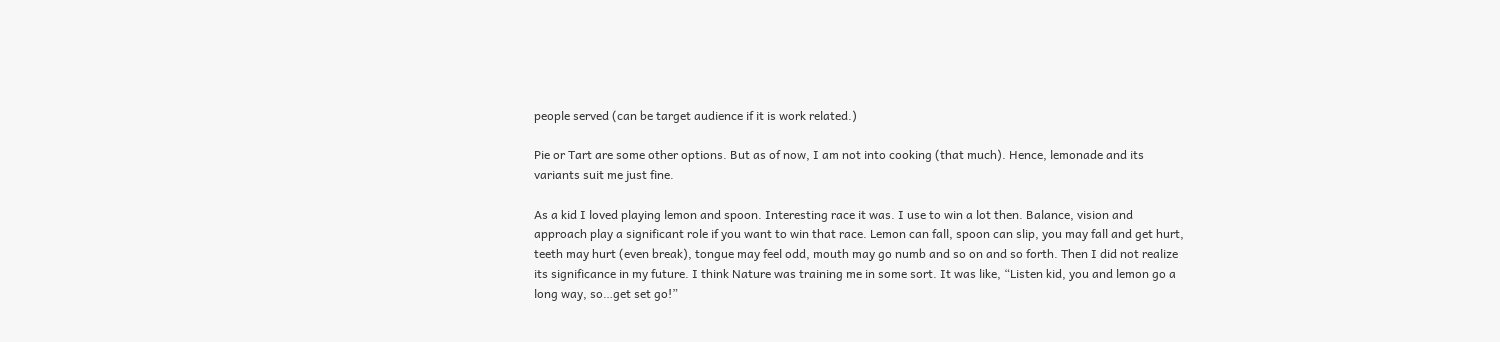people served (can be target audience if it is work related.)

Pie or Tart are some other options. But as of now, I am not into cooking (that much). Hence, lemonade and its variants suit me just fine.

As a kid I loved playing lemon and spoon. Interesting race it was. I use to win a lot then. Balance, vision and approach play a significant role if you want to win that race. Lemon can fall, spoon can slip, you may fall and get hurt, teeth may hurt (even break), tongue may feel odd, mouth may go numb and so on and so forth. Then I did not realize its significance in my future. I think Nature was training me in some sort. It was like, “Listen kid, you and lemon go a long way, so…get set go!”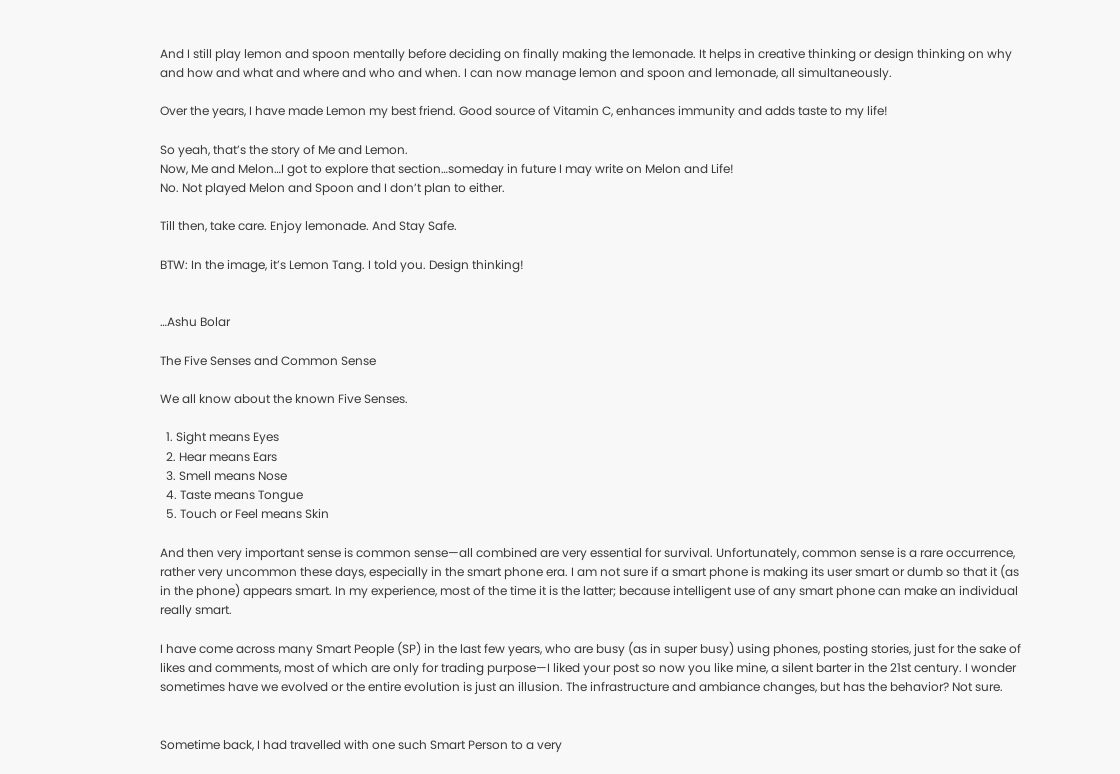And I still play lemon and spoon mentally before deciding on finally making the lemonade. It helps in creative thinking or design thinking on why and how and what and where and who and when. I can now manage lemon and spoon and lemonade, all simultaneously.

Over the years, I have made Lemon my best friend. Good source of Vitamin C, enhances immunity and adds taste to my life!

So yeah, that’s the story of Me and Lemon.
Now, Me and Melon…I got to explore that section…someday in future I may write on Melon and Life!
No. Not played Melon and Spoon and I don’t plan to either.

Till then, take care. Enjoy lemonade. And Stay Safe.

BTW: In the image, it’s Lemon Tang. I told you. Design thinking!


…Ashu Bolar

The Five Senses and Common Sense

We all know about the known Five Senses.

  1. Sight means Eyes
  2. Hear means Ears
  3. Smell means Nose
  4. Taste means Tongue
  5. Touch or Feel means Skin

And then very important sense is common sense—all combined are very essential for survival. Unfortunately, common sense is a rare occurrence, rather very uncommon these days, especially in the smart phone era. I am not sure if a smart phone is making its user smart or dumb so that it (as in the phone) appears smart. In my experience, most of the time it is the latter; because intelligent use of any smart phone can make an individual really smart.

I have come across many Smart People (SP) in the last few years, who are busy (as in super busy) using phones, posting stories, just for the sake of likes and comments, most of which are only for trading purpose—I liked your post so now you like mine, a silent barter in the 21st century. I wonder sometimes have we evolved or the entire evolution is just an illusion. The infrastructure and ambiance changes, but has the behavior? Not sure.


Sometime back, I had travelled with one such Smart Person to a very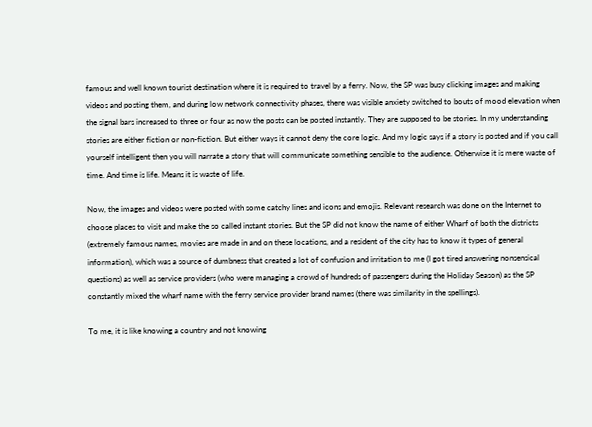famous and well known tourist destination where it is required to travel by a ferry. Now, the SP was busy clicking images and making videos and posting them, and during low network connectivity phases, there was visible anxiety switched to bouts of mood elevation when the signal bars increased to three or four as now the posts can be posted instantly. They are supposed to be stories. In my understanding stories are either fiction or non-fiction. But either ways it cannot deny the core logic. And my logic says if a story is posted and if you call yourself intelligent then you will narrate a story that will communicate something sensible to the audience. Otherwise it is mere waste of time. And time is life. Means it is waste of life.

Now, the images and videos were posted with some catchy lines and icons and emojis. Relevant research was done on the Internet to choose places to visit and make the so called instant stories. But the SP did not know the name of either Wharf of both the districts (extremely famous names, movies are made in and on these locations, and a resident of the city has to know it types of general information), which was a source of dumbness that created a lot of confusion and irritation to me (I got tired answering nonsensical questions) as well as service providers (who were managing a crowd of hundreds of passengers during the Holiday Season) as the SP constantly mixed the wharf name with the ferry service provider brand names (there was similarity in the spellings).

To me, it is like knowing a country and not knowing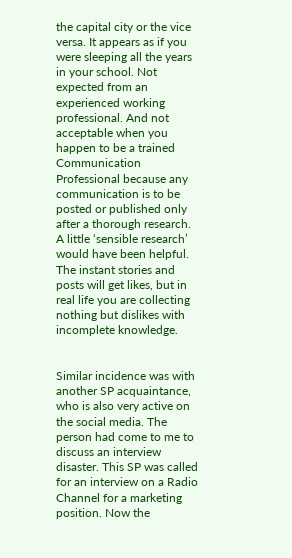the capital city or the vice versa. It appears as if you were sleeping all the years in your school. Not expected from an experienced working professional. And not acceptable when you happen to be a trained Communication Professional because any communication is to be posted or published only after a thorough research. A little ‘sensible research’ would have been helpful. The instant stories and posts will get likes, but in real life you are collecting nothing but dislikes with incomplete knowledge.


Similar incidence was with another SP acquaintance, who is also very active on the social media. The person had come to me to discuss an interview disaster. This SP was called for an interview on a Radio Channel for a marketing position. Now the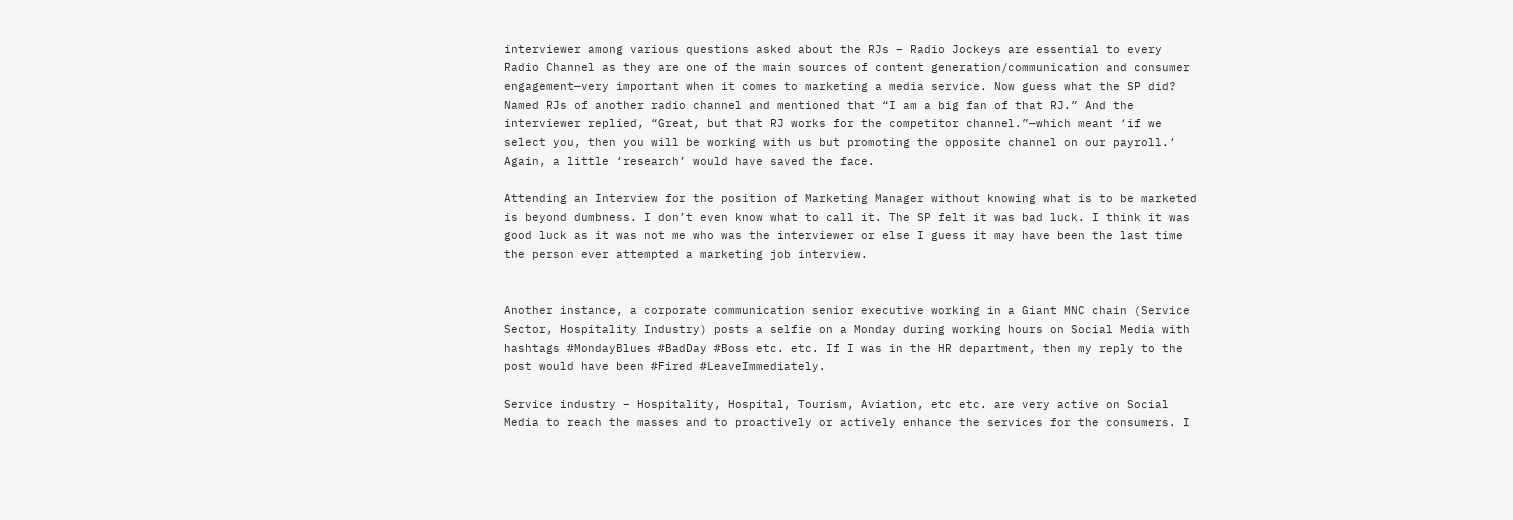interviewer among various questions asked about the RJs – Radio Jockeys are essential to every Radio Channel as they are one of the main sources of content generation/communication and consumer engagement—very important when it comes to marketing a media service. Now guess what the SP did? Named RJs of another radio channel and mentioned that “I am a big fan of that RJ.” And the interviewer replied, “Great, but that RJ works for the competitor channel.”—which meant ‘if we select you, then you will be working with us but promoting the opposite channel on our payroll.’ Again, a little ‘research’ would have saved the face.

Attending an Interview for the position of Marketing Manager without knowing what is to be marketed is beyond dumbness. I don’t even know what to call it. The SP felt it was bad luck. I think it was good luck as it was not me who was the interviewer or else I guess it may have been the last time the person ever attempted a marketing job interview.


Another instance, a corporate communication senior executive working in a Giant MNC chain (Service Sector, Hospitality Industry) posts a selfie on a Monday during working hours on Social Media with hashtags #MondayBlues #BadDay #Boss etc. etc. If I was in the HR department, then my reply to the post would have been #Fired #LeaveImmediately.

Service industry – Hospitality, Hospital, Tourism, Aviation, etc etc. are very active on Social Media to reach the masses and to proactively or actively enhance the services for the consumers. I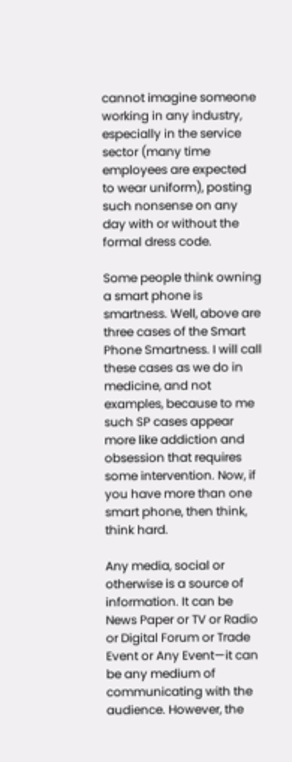cannot imagine someone working in any industry, especially in the service sector (many time employees are expected to wear uniform), posting such nonsense on any day with or without the formal dress code.

Some people think owning a smart phone is smartness. Well, above are three cases of the Smart Phone Smartness. I will call these cases as we do in medicine, and not examples, because to me such SP cases appear more like addiction and obsession that requires some intervention. Now, if you have more than one smart phone, then think, think hard.

Any media, social or otherwise is a source of information. It can be News Paper or TV or Radio or Digital Forum or Trade Event or Any Event—it can be any medium of communicating with the audience. However, the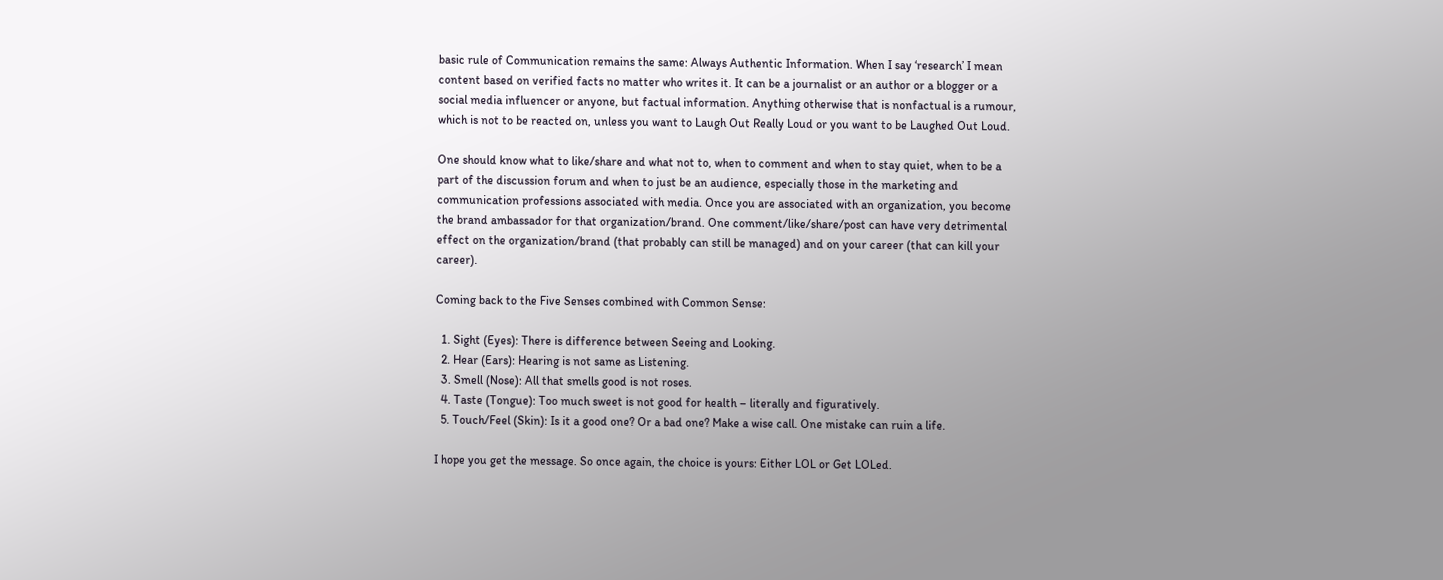basic rule of Communication remains the same: Always Authentic Information. When I say ‘research’ I mean content based on verified facts no matter who writes it. It can be a journalist or an author or a blogger or a social media influencer or anyone, but factual information. Anything otherwise that is nonfactual is a rumour, which is not to be reacted on, unless you want to Laugh Out Really Loud or you want to be Laughed Out Loud.

One should know what to like/share and what not to, when to comment and when to stay quiet, when to be a part of the discussion forum and when to just be an audience, especially those in the marketing and communication professions associated with media. Once you are associated with an organization, you become the brand ambassador for that organization/brand. One comment/like/share/post can have very detrimental effect on the organization/brand (that probably can still be managed) and on your career (that can kill your career).

Coming back to the Five Senses combined with Common Sense:

  1. Sight (Eyes): There is difference between Seeing and Looking.
  2. Hear (Ears): Hearing is not same as Listening.
  3. Smell (Nose): All that smells good is not roses.
  4. Taste (Tongue): Too much sweet is not good for health – literally and figuratively.
  5. Touch/Feel (Skin): Is it a good one? Or a bad one? Make a wise call. One mistake can ruin a life.

I hope you get the message. So once again, the choice is yours: Either LOL or Get LOLed.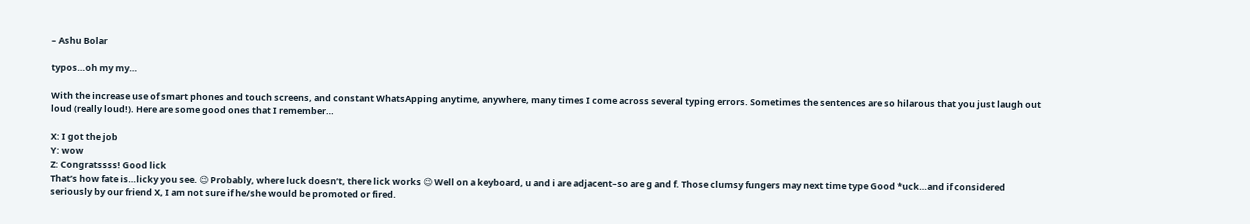– Ashu Bolar

typos…oh my my…

With the increase use of smart phones and touch screens, and constant WhatsApping anytime, anywhere, many times I come across several typing errors. Sometimes the sentences are so hilarous that you just laugh out loud (really loud!). Here are some good ones that I remember…

X: I got the job
Y: wow
Z: Congratssss! Good lick
That’s how fate is…licky you see. 😉 Probably, where luck doesn’t, there lick works 😉 Well on a keyboard, u and i are adjacent–so are g and f. Those clumsy fungers may next time type Good *uck…and if considered seriously by our friend X, I am not sure if he/she would be promoted or fired.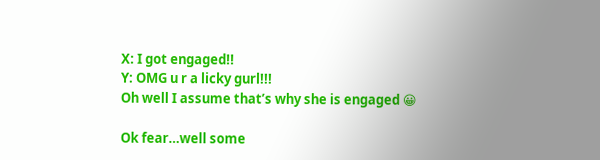X: I got engaged!!
Y: OMG u r a licky gurl!!!
Oh well I assume that’s why she is engaged 😀

Ok fear…well some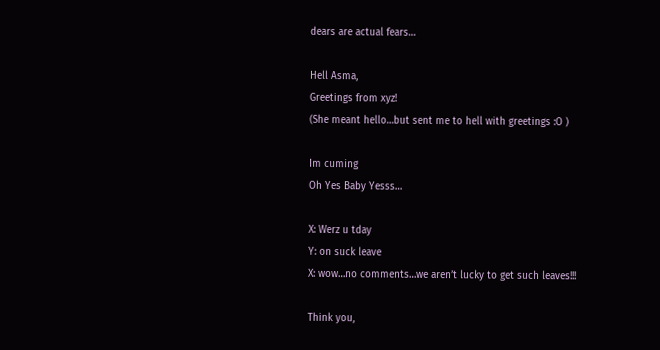dears are actual fears…

Hell Asma,
Greetings from xyz!
(She meant hello…but sent me to hell with greetings :O )

Im cuming
Oh Yes Baby Yesss…

X: Werz u tday
Y: on suck leave
X: wow…no comments…we aren’t lucky to get such leaves!!!

Think you,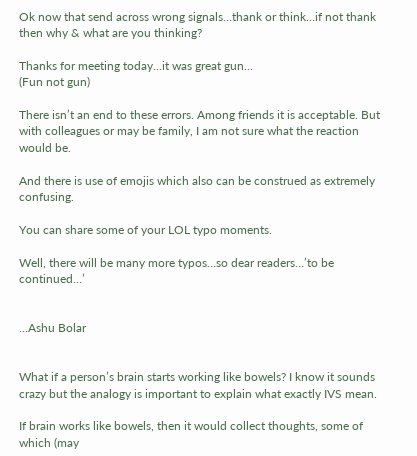Ok now that send across wrong signals…thank or think…if not thank then why & what are you thinking?

Thanks for meeting today…it was great gun…
(Fun not gun)

There isn’t an end to these errors. Among friends it is acceptable. But with colleagues or may be family, I am not sure what the reaction would be.

And there is use of emojis which also can be construed as extremely confusing.

You can share some of your LOL typo moments.

Well, there will be many more typos…so dear readers…’to be continued…’


…Ashu Bolar


What if a person’s brain starts working like bowels? I know it sounds crazy but the analogy is important to explain what exactly IVS mean.

If brain works like bowels, then it would collect thoughts, some of which (may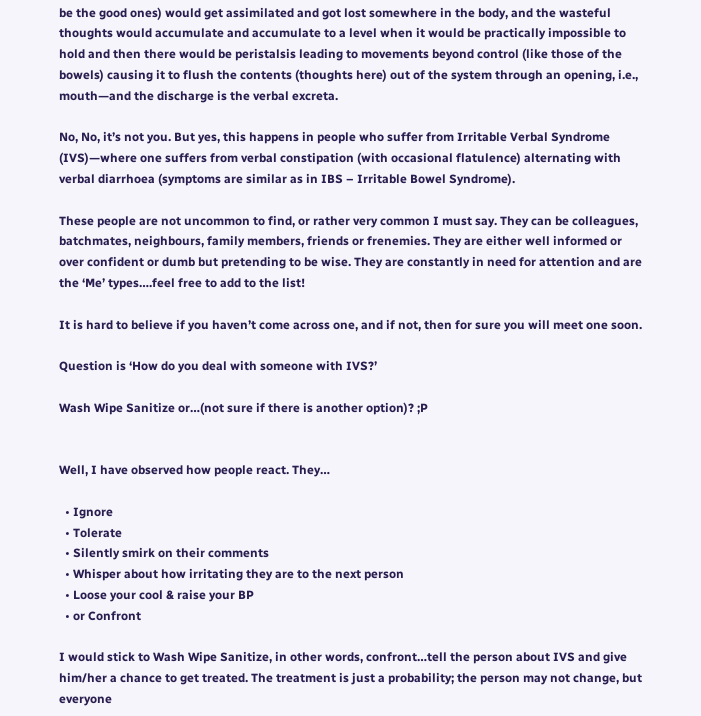be the good ones) would get assimilated and got lost somewhere in the body, and the wasteful thoughts would accumulate and accumulate to a level when it would be practically impossible to hold and then there would be peristalsis leading to movements beyond control (like those of the bowels) causing it to flush the contents (thoughts here) out of the system through an opening, i.e., mouth—and the discharge is the verbal excreta.

No, No, it’s not you. But yes, this happens in people who suffer from Irritable Verbal Syndrome (IVS)—where one suffers from verbal constipation (with occasional flatulence) alternating with verbal diarrhoea (symptoms are similar as in IBS – Irritable Bowel Syndrome).

These people are not uncommon to find, or rather very common I must say. They can be colleagues, batchmates, neighbours, family members, friends or frenemies. They are either well informed or over confident or dumb but pretending to be wise. They are constantly in need for attention and are the ‘Me’ types….feel free to add to the list!

It is hard to believe if you haven’t come across one, and if not, then for sure you will meet one soon.

Question is ‘How do you deal with someone with IVS?’

Wash Wipe Sanitize or…(not sure if there is another option)? ;P


Well, I have observed how people react. They…

  • Ignore
  • Tolerate
  • Silently smirk on their comments
  • Whisper about how irritating they are to the next person
  • Loose your cool & raise your BP
  • or Confront

I would stick to Wash Wipe Sanitize, in other words, confront…tell the person about IVS and give him/her a chance to get treated. The treatment is just a probability; the person may not change, but everyone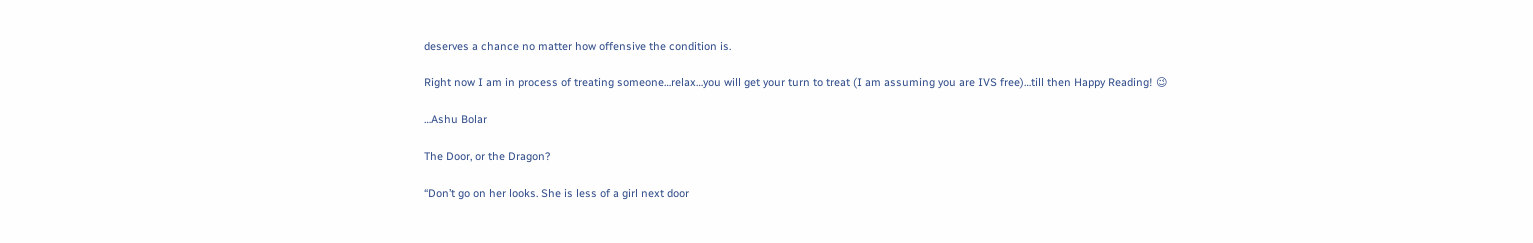deserves a chance no matter how offensive the condition is.

Right now I am in process of treating someone…relax…you will get your turn to treat (I am assuming you are IVS free)…till then Happy Reading! 😉

…Ashu Bolar

The Door, or the Dragon?

“Don’t go on her looks. She is less of a girl next door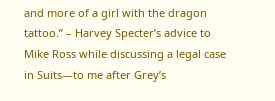and more of a girl with the dragon tattoo.” – Harvey Specter’s advice to Mike Ross while discussing a legal case in Suits—to me after Grey’s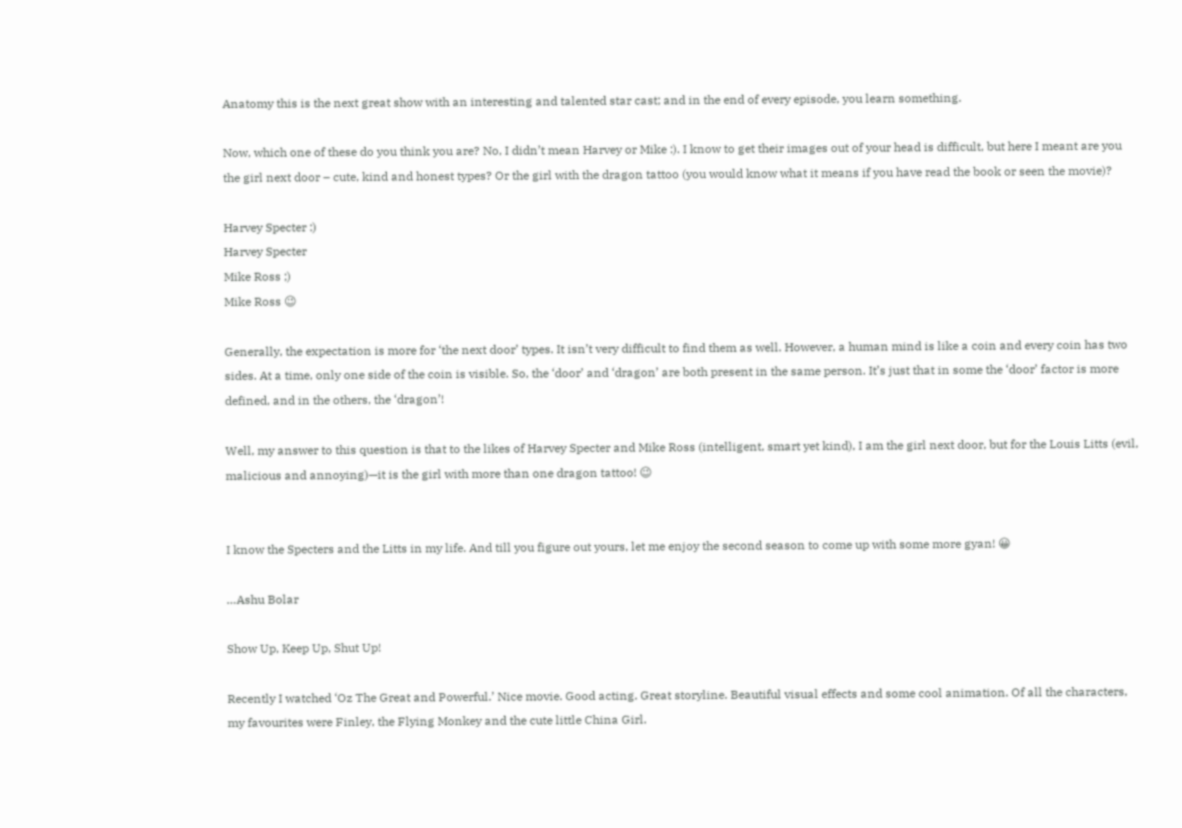Anatomy this is the next great show with an interesting and talented star cast; and in the end of every episode, you learn something.

Now, which one of these do you think you are? No, I didn’t mean Harvey or Mike :). I know to get their images out of your head is difficult, but here I meant are you the girl next door – cute, kind and honest types? Or the girl with the dragon tattoo (you would know what it means if you have read the book or seen the movie)?

Harvey Specter :)
Harvey Specter
Mike Ross ;)
Mike Ross 😉

Generally, the expectation is more for ‘the next door’ types. It isn’t very difficult to find them as well. However, a human mind is like a coin and every coin has two sides. At a time, only one side of the coin is visible. So, the ‘door’ and ‘dragon’ are both present in the same person. It’s just that in some the ‘door’ factor is more defined, and in the others, the ‘dragon’!

Well, my answer to this question is that to the likes of Harvey Specter and Mike Ross (intelligent, smart yet kind), I am the girl next door, but for the Louis Litts (evil, malicious and annoying)—it is the girl with more than one dragon tattoo! 😉


I know the Specters and the Litts in my life. And till you figure out yours, let me enjoy the second season to come up with some more gyan! 😀

…Ashu Bolar

Show Up, Keep Up, Shut Up!

Recently I watched ‘Oz The Great and Powerful.’ Nice movie. Good acting. Great storyline. Beautiful visual effects and some cool animation. Of all the characters, my favourites were Finley, the Flying Monkey and the cute little China Girl.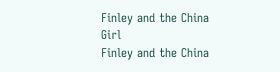Finley and the China Girl
Finley and the China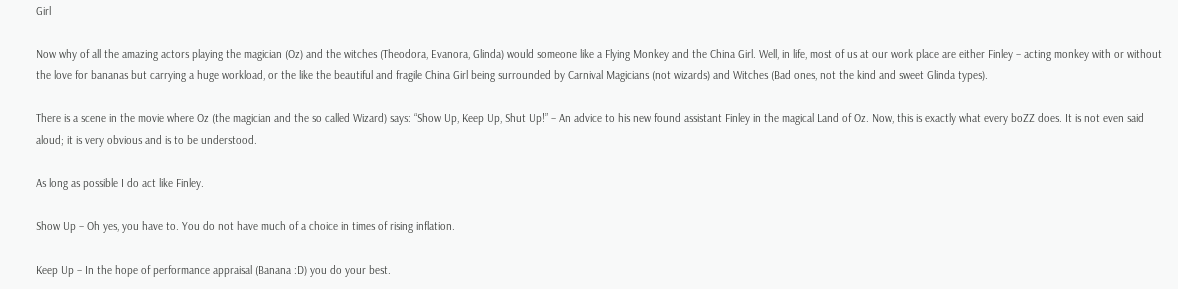Girl

Now why of all the amazing actors playing the magician (Oz) and the witches (Theodora, Evanora, Glinda) would someone like a Flying Monkey and the China Girl. Well, in life, most of us at our work place are either Finley – acting monkey with or without the love for bananas but carrying a huge workload, or the like the beautiful and fragile China Girl being surrounded by Carnival Magicians (not wizards) and Witches (Bad ones, not the kind and sweet Glinda types).

There is a scene in the movie where Oz (the magician and the so called Wizard) says: “Show Up, Keep Up, Shut Up!” – An advice to his new found assistant Finley in the magical Land of Oz. Now, this is exactly what every boZZ does. It is not even said aloud; it is very obvious and is to be understood.

As long as possible I do act like Finley.

Show Up – Oh yes, you have to. You do not have much of a choice in times of rising inflation.

Keep Up – In the hope of performance appraisal (Banana :D) you do your best.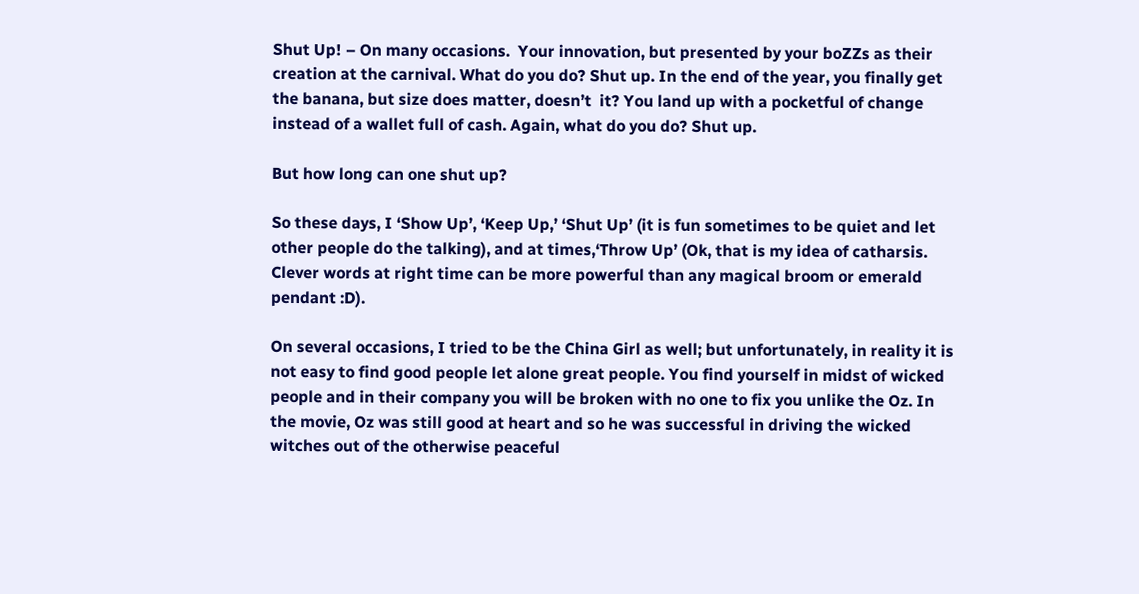Shut Up! – On many occasions.  Your innovation, but presented by your boZZs as their creation at the carnival. What do you do? Shut up. In the end of the year, you finally get the banana, but size does matter, doesn’t  it? You land up with a pocketful of change instead of a wallet full of cash. Again, what do you do? Shut up.

But how long can one shut up?

So these days, I ‘Show Up’, ‘Keep Up,’ ‘Shut Up’ (it is fun sometimes to be quiet and let other people do the talking), and at times,‘Throw Up’ (Ok, that is my idea of catharsis. Clever words at right time can be more powerful than any magical broom or emerald pendant :D).

On several occasions, I tried to be the China Girl as well; but unfortunately, in reality it is not easy to find good people let alone great people. You find yourself in midst of wicked people and in their company you will be broken with no one to fix you unlike the Oz. In the movie, Oz was still good at heart and so he was successful in driving the wicked witches out of the otherwise peaceful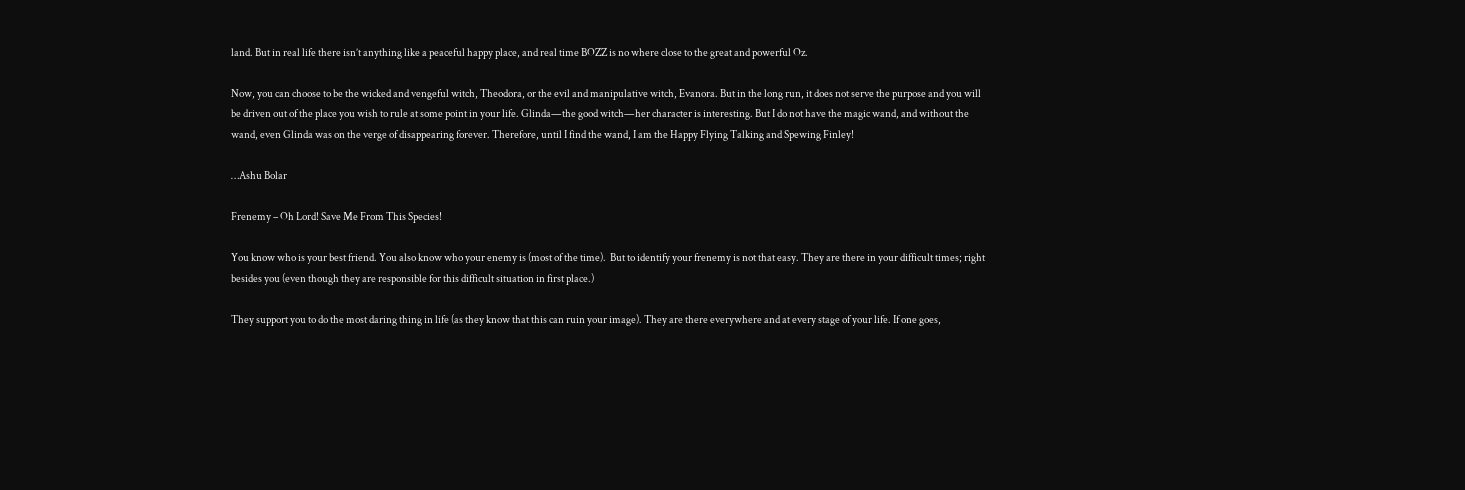land. But in real life there isn’t anything like a peaceful happy place, and real time BOZZ is no where close to the great and powerful Oz.

Now, you can choose to be the wicked and vengeful witch, Theodora, or the evil and manipulative witch, Evanora. But in the long run, it does not serve the purpose and you will be driven out of the place you wish to rule at some point in your life. Glinda—the good witch—her character is interesting. But I do not have the magic wand, and without the wand, even Glinda was on the verge of disappearing forever. Therefore, until I find the wand, I am the Happy Flying Talking and Spewing Finley!

…Ashu Bolar

Frenemy – Oh Lord! Save Me From This Species!

You know who is your best friend. You also know who your enemy is (most of the time).  But to identify your frenemy is not that easy. They are there in your difficult times; right besides you (even though they are responsible for this difficult situation in first place.)

They support you to do the most daring thing in life (as they know that this can ruin your image). They are there everywhere and at every stage of your life. If one goes,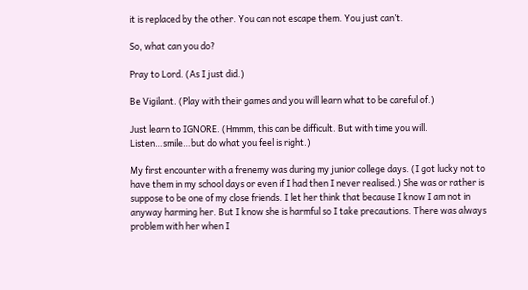it is replaced by the other. You can not escape them. You just can’t.

So, what can you do?

Pray to Lord. (As I just did.)

Be Vigilant. (Play with their games and you will learn what to be careful of.)

Just learn to IGNORE. (Hmmm, this can be difficult. But with time you will. Listen…smile…but do what you feel is right.)

My first encounter with a frenemy was during my junior college days. (I got lucky not to have them in my school days or even if I had then I never realised.) She was or rather is suppose to be one of my close friends. I let her think that because I know I am not in anyway harming her. But I know she is harmful so I take precautions. There was always problem with her when I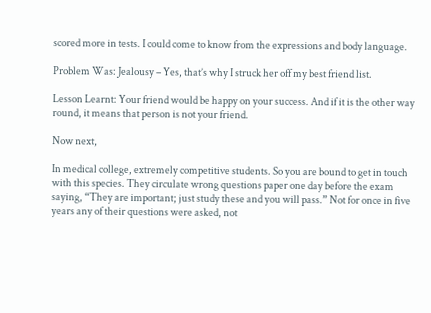scored more in tests. I could come to know from the expressions and body language.

Problem Was: Jealousy – Yes, that’s why I struck her off my best friend list.

Lesson Learnt: Your friend would be happy on your success. And if it is the other way round, it means that person is not your friend.

Now next,

In medical college, extremely competitive students. So you are bound to get in touch with this species. They circulate wrong questions paper one day before the exam saying, “They are important; just study these and you will pass.” Not for once in five years any of their questions were asked, not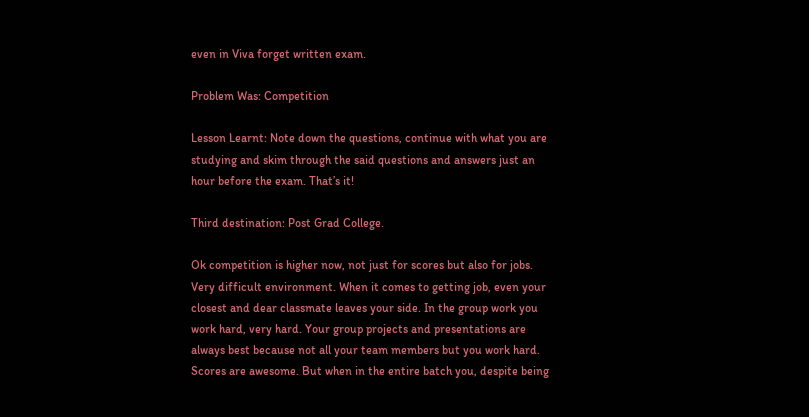even in Viva forget written exam.

Problem Was: Competition

Lesson Learnt: Note down the questions, continue with what you are studying and skim through the said questions and answers just an hour before the exam. That’s it!

Third destination: Post Grad College.

Ok competition is higher now, not just for scores but also for jobs. Very difficult environment. When it comes to getting job, even your closest and dear classmate leaves your side. In the group work you work hard, very hard. Your group projects and presentations are always best because not all your team members but you work hard. Scores are awesome. But when in the entire batch you, despite being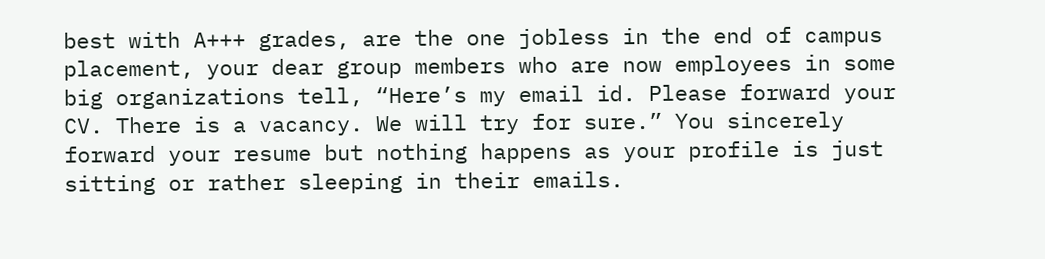best with A+++ grades, are the one jobless in the end of campus placement, your dear group members who are now employees in some big organizations tell, “Here’s my email id. Please forward your CV. There is a vacancy. We will try for sure.” You sincerely forward your resume but nothing happens as your profile is just sitting or rather sleeping in their emails.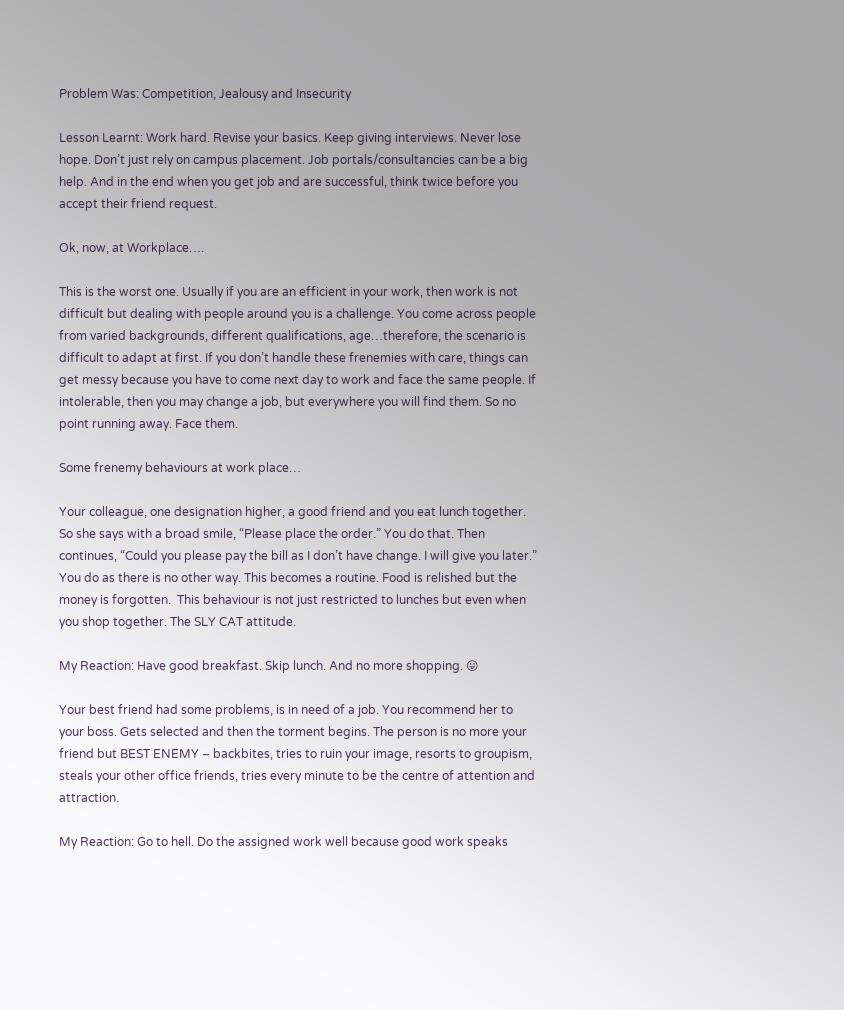Problem Was: Competition, Jealousy and Insecurity

Lesson Learnt: Work hard. Revise your basics. Keep giving interviews. Never lose hope. Don’t just rely on campus placement. Job portals/consultancies can be a big help. And in the end when you get job and are successful, think twice before you accept their friend request.

Ok, now, at Workplace….

This is the worst one. Usually if you are an efficient in your work, then work is not difficult but dealing with people around you is a challenge. You come across people from varied backgrounds, different qualifications, age…therefore, the scenario is difficult to adapt at first. If you don’t handle these frenemies with care, things can get messy because you have to come next day to work and face the same people. If intolerable, then you may change a job, but everywhere you will find them. So no point running away. Face them.

Some frenemy behaviours at work place…

Your colleague, one designation higher, a good friend and you eat lunch together. So she says with a broad smile, “Please place the order.” You do that. Then continues, “Could you please pay the bill as I don’t have change. I will give you later.” You do as there is no other way. This becomes a routine. Food is relished but the money is forgotten.  This behaviour is not just restricted to lunches but even when you shop together. The SLY CAT attitude.

My Reaction: Have good breakfast. Skip lunch. And no more shopping. 😛

Your best friend had some problems, is in need of a job. You recommend her to your boss. Gets selected and then the torment begins. The person is no more your friend but BEST ENEMY – backbites, tries to ruin your image, resorts to groupism, steals your other office friends, tries every minute to be the centre of attention and attraction.

My Reaction: Go to hell. Do the assigned work well because good work speaks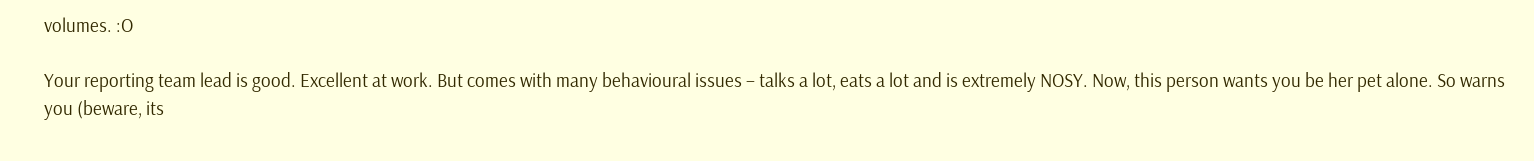volumes. :O

Your reporting team lead is good. Excellent at work. But comes with many behavioural issues – talks a lot, eats a lot and is extremely NOSY. Now, this person wants you be her pet alone. So warns you (beware, its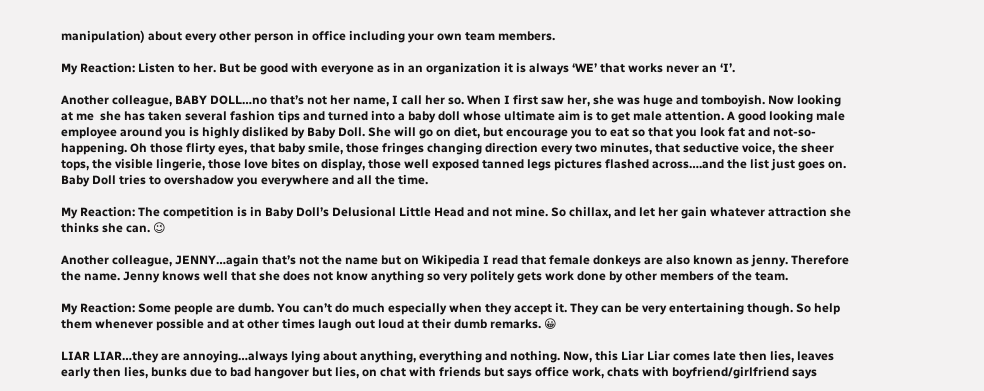manipulation) about every other person in office including your own team members.

My Reaction: Listen to her. But be good with everyone as in an organization it is always ‘WE’ that works never an ‘I’.

Another colleague, BABY DOLL…no that’s not her name, I call her so. When I first saw her, she was huge and tomboyish. Now looking at me  she has taken several fashion tips and turned into a baby doll whose ultimate aim is to get male attention. A good looking male employee around you is highly disliked by Baby Doll. She will go on diet, but encourage you to eat so that you look fat and not-so-happening. Oh those flirty eyes, that baby smile, those fringes changing direction every two minutes, that seductive voice, the sheer tops, the visible lingerie, those love bites on display, those well exposed tanned legs pictures flashed across….and the list just goes on. Baby Doll tries to overshadow you everywhere and all the time.

My Reaction: The competition is in Baby Doll’s Delusional Little Head and not mine. So chillax, and let her gain whatever attraction she thinks she can. 😉

Another colleague, JENNY…again that’s not the name but on Wikipedia I read that female donkeys are also known as jenny. Therefore the name. Jenny knows well that she does not know anything so very politely gets work done by other members of the team.

My Reaction: Some people are dumb. You can’t do much especially when they accept it. They can be very entertaining though. So help them whenever possible and at other times laugh out loud at their dumb remarks. 😀

LIAR LIAR…they are annoying…always lying about anything, everything and nothing. Now, this Liar Liar comes late then lies, leaves early then lies, bunks due to bad hangover but lies, on chat with friends but says office work, chats with boyfriend/girlfriend says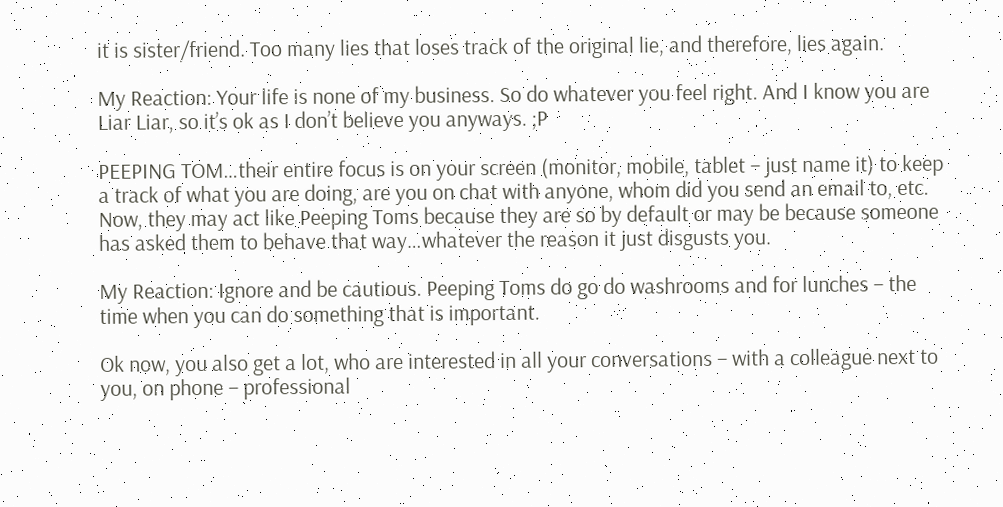it is sister/friend. Too many lies that loses track of the original lie, and therefore, lies again.

My Reaction: Your life is none of my business. So do whatever you feel right. And I know you are Liar Liar, so it’s ok as I don’t believe you anyways. ;P

PEEPING TOM…their entire focus is on your screen (monitor, mobile, tablet – just name it) to keep a track of what you are doing, are you on chat with anyone, whom did you send an email to, etc. Now, they may act like Peeping Toms because they are so by default or may be because someone has asked them to behave that way…whatever the reason it just disgusts you.

My Reaction: Ignore and be cautious. Peeping Toms do go do washrooms and for lunches – the time when you can do something that is important.

Ok now, you also get a lot, who are interested in all your conversations – with a colleague next to you, on phone – professional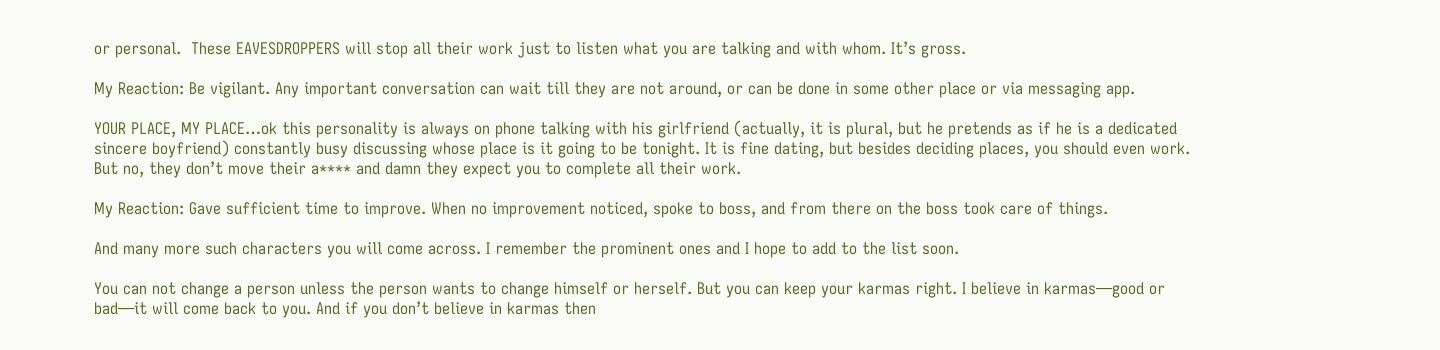or personal.  These EAVESDROPPERS will stop all their work just to listen what you are talking and with whom. It’s gross.

My Reaction: Be vigilant. Any important conversation can wait till they are not around, or can be done in some other place or via messaging app.

YOUR PLACE, MY PLACE…ok this personality is always on phone talking with his girlfriend (actually, it is plural, but he pretends as if he is a dedicated sincere boyfriend) constantly busy discussing whose place is it going to be tonight. It is fine dating, but besides deciding places, you should even work. But no, they don’t move their a**** and damn they expect you to complete all their work.

My Reaction: Gave sufficient time to improve. When no improvement noticed, spoke to boss, and from there on the boss took care of things.

And many more such characters you will come across. I remember the prominent ones and I hope to add to the list soon.

You can not change a person unless the person wants to change himself or herself. But you can keep your karmas right. I believe in karmas—good or bad—it will come back to you. And if you don’t believe in karmas then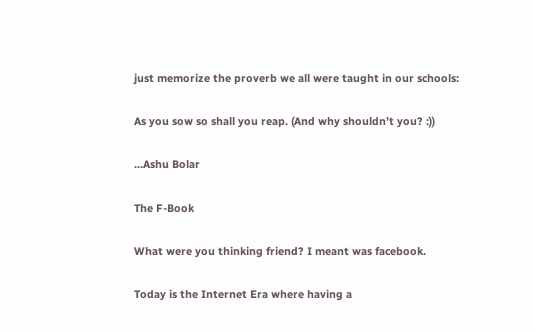just memorize the proverb we all were taught in our schools:

As you sow so shall you reap. (And why shouldn’t you? :))

…Ashu Bolar

The F-Book

What were you thinking friend? I meant was facebook.

Today is the Internet Era where having a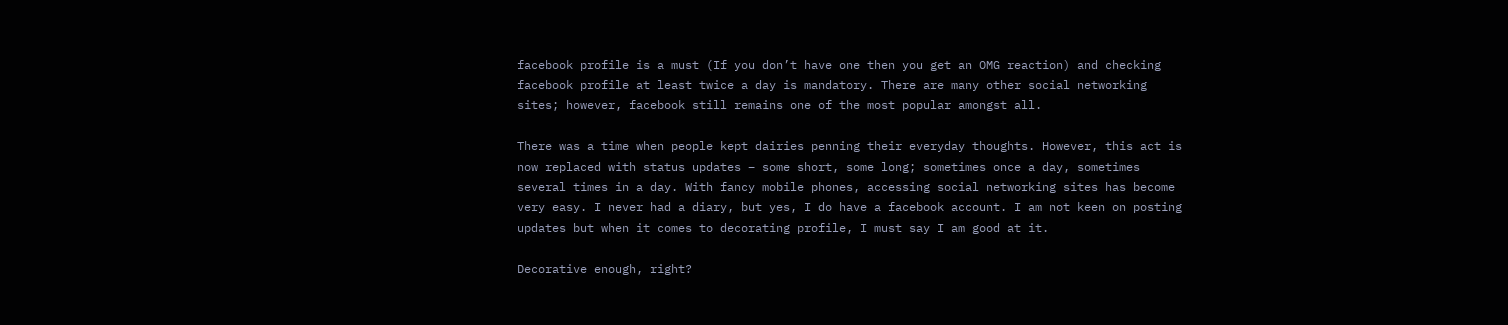facebook profile is a must (If you don’t have one then you get an OMG reaction) and checking facebook profile at least twice a day is mandatory. There are many other social networking sites; however, facebook still remains one of the most popular amongst all.

There was a time when people kept dairies penning their everyday thoughts. However, this act is now replaced with status updates – some short, some long; sometimes once a day, sometimes several times in a day. With fancy mobile phones, accessing social networking sites has become very easy. I never had a diary, but yes, I do have a facebook account. I am not keen on posting updates but when it comes to decorating profile, I must say I am good at it.

Decorative enough, right?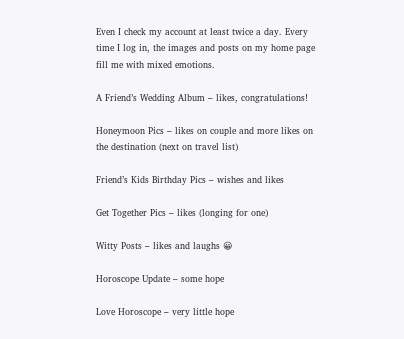Even I check my account at least twice a day. Every time I log in, the images and posts on my home page fill me with mixed emotions.

A Friend’s Wedding Album – likes, congratulations!

Honeymoon Pics – likes on couple and more likes on the destination (next on travel list)

Friend’s Kids Birthday Pics – wishes and likes

Get Together Pics – likes (longing for one)

Witty Posts – likes and laughs 😀

Horoscope Update – some hope

Love Horoscope – very little hope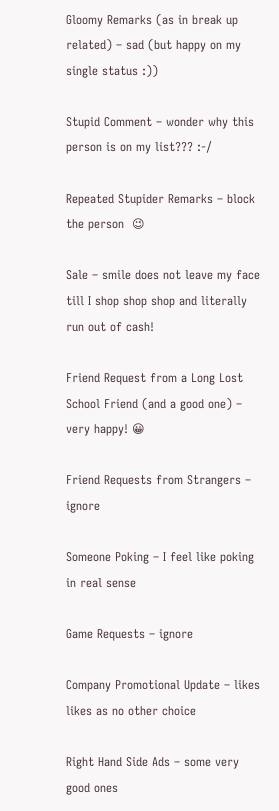Gloomy Remarks (as in break up related) – sad (but happy on my single status :))

Stupid Comment – wonder why this person is on my list??? :-/

Repeated Stupider Remarks – block the person  😉

Sale – smile does not leave my face till I shop shop shop and literally run out of cash!

Friend Request from a Long Lost School Friend (and a good one) – very happy! 😀

Friend Requests from Strangers – ignore

Someone Poking – I feel like poking in real sense

Game Requests – ignore

Company Promotional Update – likes likes as no other choice

Right Hand Side Ads – some very good ones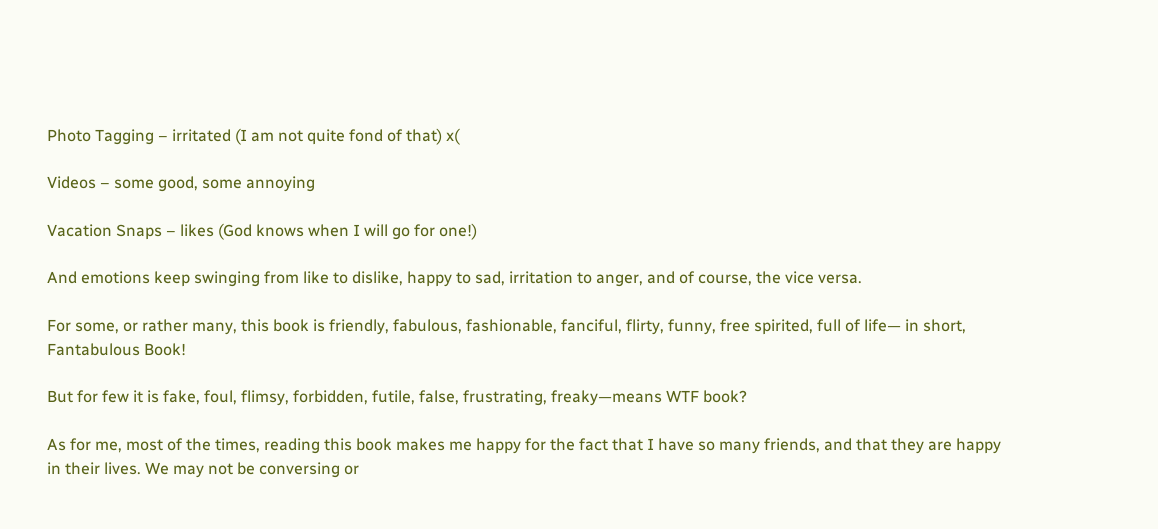Photo Tagging – irritated (I am not quite fond of that) x(

Videos – some good, some annoying

Vacation Snaps – likes (God knows when I will go for one!)

And emotions keep swinging from like to dislike, happy to sad, irritation to anger, and of course, the vice versa.

For some, or rather many, this book is friendly, fabulous, fashionable, fanciful, flirty, funny, free spirited, full of life— in short, Fantabulous Book!

But for few it is fake, foul, flimsy, forbidden, futile, false, frustrating, freaky—means WTF book?

As for me, most of the times, reading this book makes me happy for the fact that I have so many friends, and that they are happy in their lives. We may not be conversing or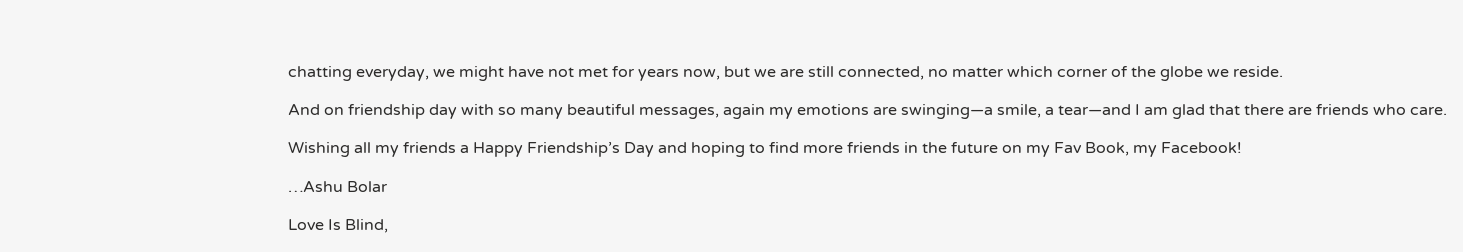chatting everyday, we might have not met for years now, but we are still connected, no matter which corner of the globe we reside.

And on friendship day with so many beautiful messages, again my emotions are swinging—a smile, a tear—and I am glad that there are friends who care.

Wishing all my friends a Happy Friendship’s Day and hoping to find more friends in the future on my Fav Book, my Facebook!

…Ashu Bolar

Love Is Blind,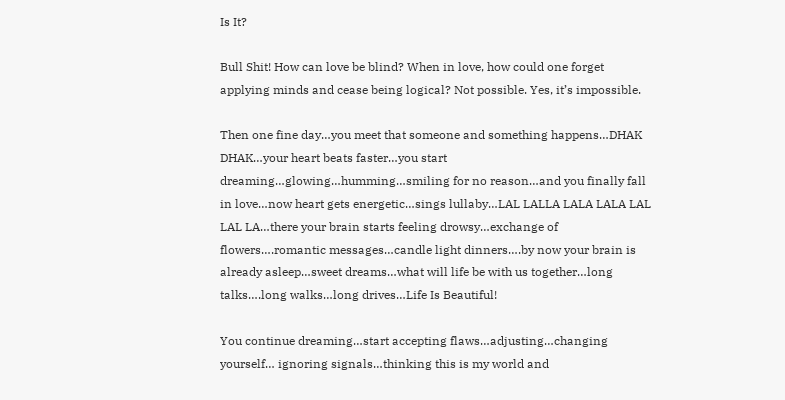Is It?

Bull Shit! How can love be blind? When in love, how could one forget applying minds and cease being logical? Not possible. Yes, it’s impossible.

Then one fine day…you meet that someone and something happens…DHAK DHAK…your heart beats faster…you start dreaming…glowing…humming…smiling for no reason…and you finally fall in love…now heart gets energetic…sings lullaby…LAL LALLA LALA LALA LAL LAL LA…there your brain starts feeling drowsy…exchange of flowers….romantic messages…candle light dinners….by now your brain is already asleep…sweet dreams…what will life be with us together…long talks….long walks…long drives…Life Is Beautiful!

You continue dreaming…start accepting flaws…adjusting…changing yourself… ignoring signals…thinking this is my world and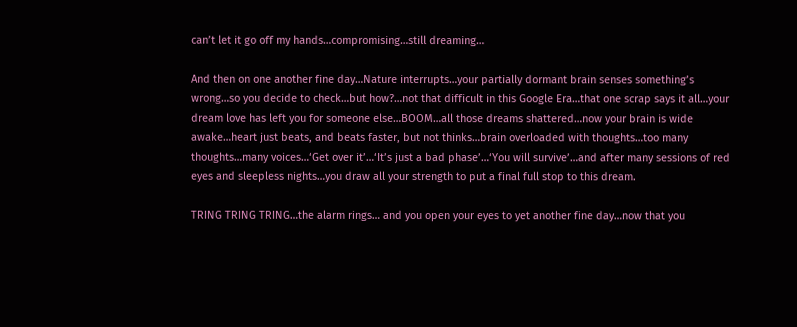can’t let it go off my hands…compromising…still dreaming…

And then on one another fine day…Nature interrupts…your partially dormant brain senses something’s wrong…so you decide to check…but how?…not that difficult in this Google Era…that one scrap says it all…your dream love has left you for someone else…BOOM…all those dreams shattered…now your brain is wide awake…heart just beats, and beats faster, but not thinks…brain overloaded with thoughts…too many thoughts…many voices…‘Get over it’…‘It’s just a bad phase’…‘You will survive’…and after many sessions of red eyes and sleepless nights…you draw all your strength to put a final full stop to this dream.

TRING TRING TRING…the alarm rings… and you open your eyes to yet another fine day…now that you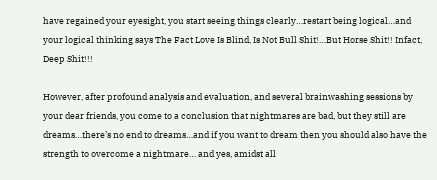have regained your eyesight, you start seeing things clearly…restart being logical…and your logical thinking says The Fact Love Is Blind, Is Not Bull Shit!…But Horse Shit!! Infact, Deep Shit!!!

However, after profound analysis and evaluation, and several brainwashing sessions by your dear friends, you come to a conclusion that nightmares are bad, but they still are dreams…there’s no end to dreams…and if you want to dream then you should also have the strength to overcome a nightmare… and yes, amidst all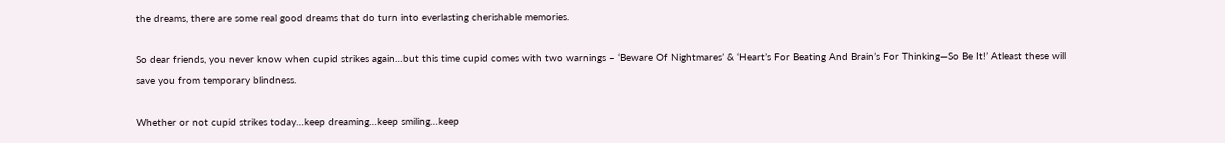the dreams, there are some real good dreams that do turn into everlasting cherishable memories.

So dear friends, you never know when cupid strikes again…but this time cupid comes with two warnings – ‘Beware Of Nightmares’ & ‘Heart’s For Beating And Brain’s For Thinking—So Be It!’ Atleast these will save you from temporary blindness.

Whether or not cupid strikes today…keep dreaming…keep smiling…keep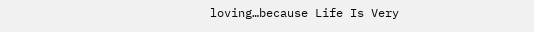loving…because Life Is Very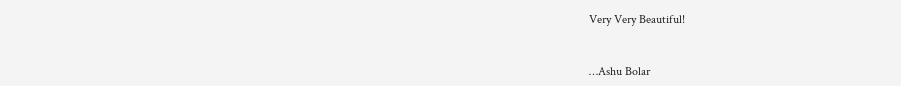Very Very Beautiful!


…Ashu Bolar